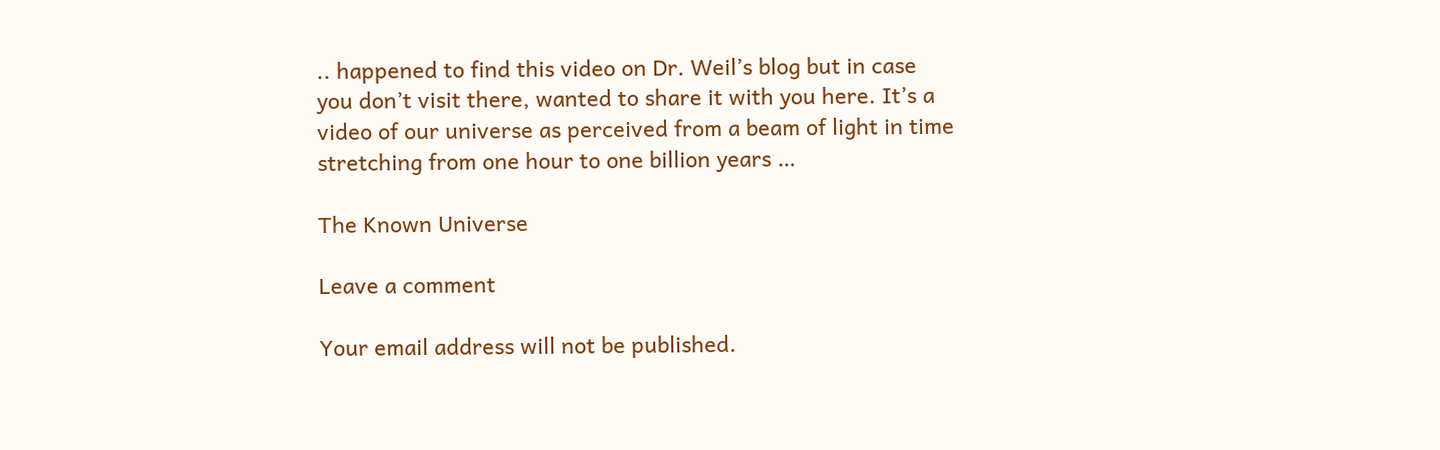.. happened to find this video on Dr. Weil’s blog but in case you don’t visit there, wanted to share it with you here. It’s a video of our universe as perceived from a beam of light in time stretching from one hour to one billion years …

The Known Universe

Leave a comment

Your email address will not be published.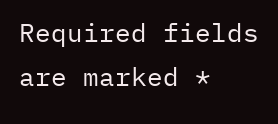Required fields are marked *